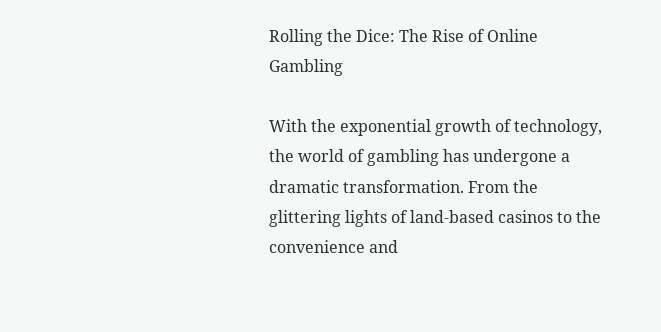Rolling the Dice: The Rise of Online Gambling

With the exponential growth of technology, the world of gambling has undergone a dramatic transformation. From the glittering lights of land-based casinos to the convenience and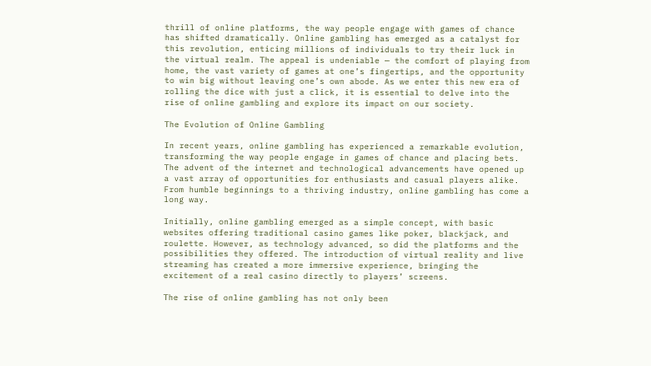thrill of online platforms, the way people engage with games of chance has shifted dramatically. Online gambling has emerged as a catalyst for this revolution, enticing millions of individuals to try their luck in the virtual realm. The appeal is undeniable — the comfort of playing from home, the vast variety of games at one’s fingertips, and the opportunity to win big without leaving one’s own abode. As we enter this new era of rolling the dice with just a click, it is essential to delve into the rise of online gambling and explore its impact on our society.

The Evolution of Online Gambling

In recent years, online gambling has experienced a remarkable evolution, transforming the way people engage in games of chance and placing bets. The advent of the internet and technological advancements have opened up a vast array of opportunities for enthusiasts and casual players alike. From humble beginnings to a thriving industry, online gambling has come a long way.

Initially, online gambling emerged as a simple concept, with basic websites offering traditional casino games like poker, blackjack, and roulette. However, as technology advanced, so did the platforms and the possibilities they offered. The introduction of virtual reality and live streaming has created a more immersive experience, bringing the excitement of a real casino directly to players’ screens.

The rise of online gambling has not only been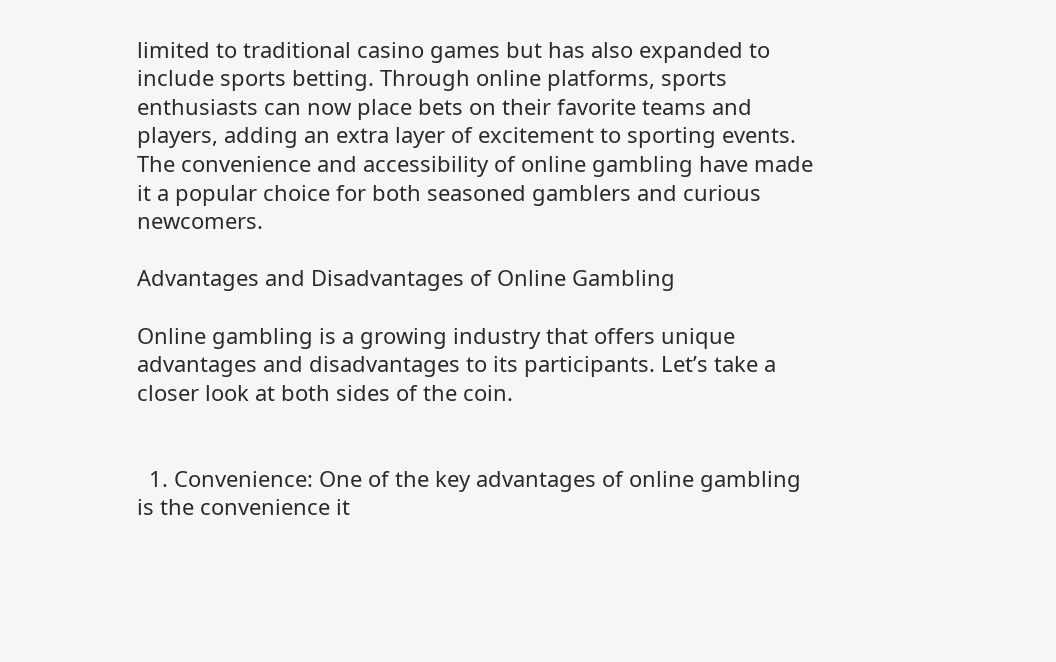limited to traditional casino games but has also expanded to include sports betting. Through online platforms, sports enthusiasts can now place bets on their favorite teams and players, adding an extra layer of excitement to sporting events. The convenience and accessibility of online gambling have made it a popular choice for both seasoned gamblers and curious newcomers.

Advantages and Disadvantages of Online Gambling

Online gambling is a growing industry that offers unique advantages and disadvantages to its participants. Let’s take a closer look at both sides of the coin.


  1. Convenience: One of the key advantages of online gambling is the convenience it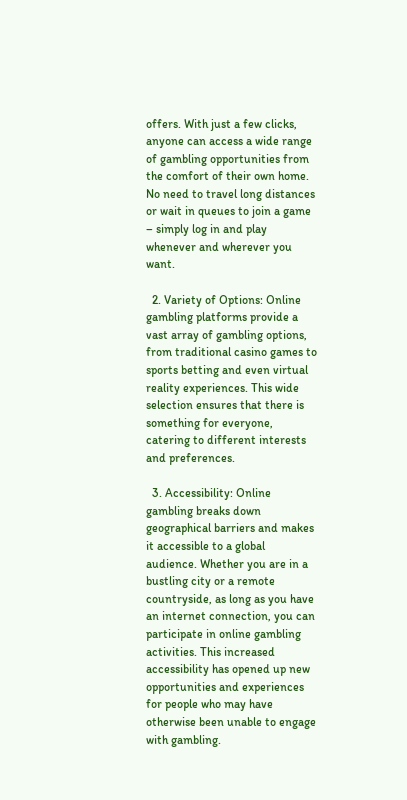offers. With just a few clicks, anyone can access a wide range of gambling opportunities from the comfort of their own home. No need to travel long distances or wait in queues to join a game – simply log in and play whenever and wherever you want.

  2. Variety of Options: Online gambling platforms provide a vast array of gambling options, from traditional casino games to sports betting and even virtual reality experiences. This wide selection ensures that there is something for everyone, catering to different interests and preferences.

  3. Accessibility: Online gambling breaks down geographical barriers and makes it accessible to a global audience. Whether you are in a bustling city or a remote countryside, as long as you have an internet connection, you can participate in online gambling activities. This increased accessibility has opened up new opportunities and experiences for people who may have otherwise been unable to engage with gambling.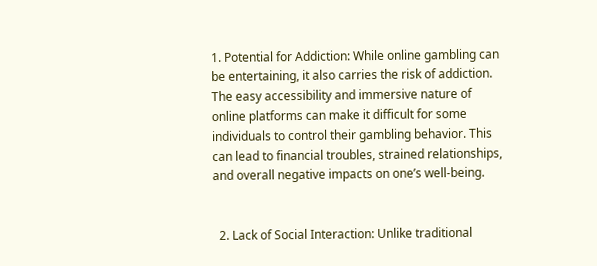1. Potential for Addiction: While online gambling can be entertaining, it also carries the risk of addiction. The easy accessibility and immersive nature of online platforms can make it difficult for some individuals to control their gambling behavior. This can lead to financial troubles, strained relationships, and overall negative impacts on one’s well-being.


  2. Lack of Social Interaction: Unlike traditional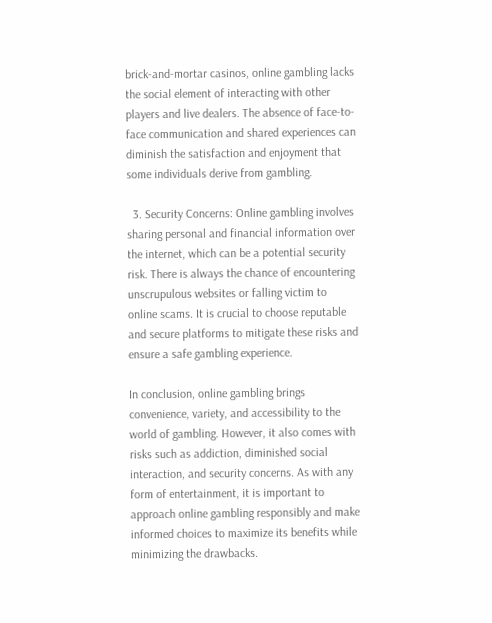brick-and-mortar casinos, online gambling lacks the social element of interacting with other players and live dealers. The absence of face-to-face communication and shared experiences can diminish the satisfaction and enjoyment that some individuals derive from gambling.

  3. Security Concerns: Online gambling involves sharing personal and financial information over the internet, which can be a potential security risk. There is always the chance of encountering unscrupulous websites or falling victim to online scams. It is crucial to choose reputable and secure platforms to mitigate these risks and ensure a safe gambling experience.

In conclusion, online gambling brings convenience, variety, and accessibility to the world of gambling. However, it also comes with risks such as addiction, diminished social interaction, and security concerns. As with any form of entertainment, it is important to approach online gambling responsibly and make informed choices to maximize its benefits while minimizing the drawbacks.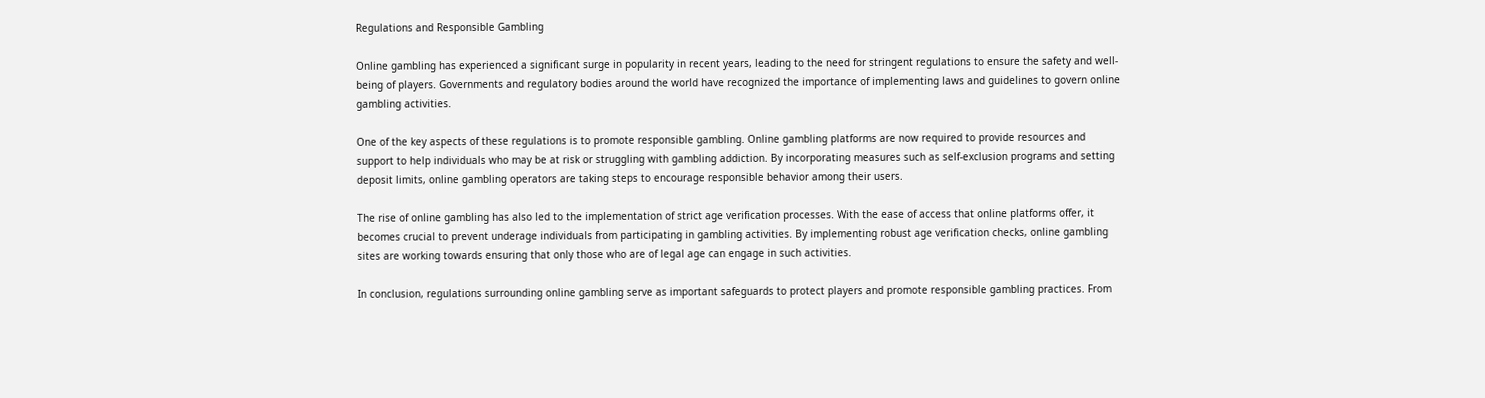Regulations and Responsible Gambling

Online gambling has experienced a significant surge in popularity in recent years, leading to the need for stringent regulations to ensure the safety and well-being of players. Governments and regulatory bodies around the world have recognized the importance of implementing laws and guidelines to govern online gambling activities.

One of the key aspects of these regulations is to promote responsible gambling. Online gambling platforms are now required to provide resources and support to help individuals who may be at risk or struggling with gambling addiction. By incorporating measures such as self-exclusion programs and setting deposit limits, online gambling operators are taking steps to encourage responsible behavior among their users.

The rise of online gambling has also led to the implementation of strict age verification processes. With the ease of access that online platforms offer, it becomes crucial to prevent underage individuals from participating in gambling activities. By implementing robust age verification checks, online gambling sites are working towards ensuring that only those who are of legal age can engage in such activities.

In conclusion, regulations surrounding online gambling serve as important safeguards to protect players and promote responsible gambling practices. From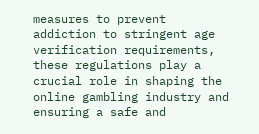measures to prevent addiction to stringent age verification requirements, these regulations play a crucial role in shaping the online gambling industry and ensuring a safe and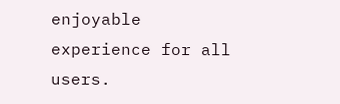enjoyable experience for all users.